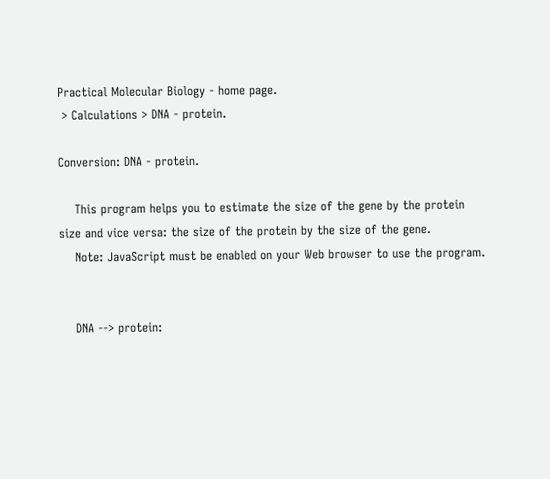Practical Molecular Biology - home page.
 > Calculations > DNA - protein.

Conversion: DNA - protein.

    This program helps you to estimate the size of the gene by the protein size and vice versa: the size of the protein by the size of the gene.
    Note: JavaScript must be enabled on your Web browser to use the program.


    DNA --> protein: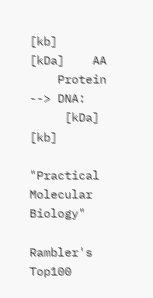[kb]       [kDa]    AA
    Protein --> DNA:
     [kDa]       [kb]

"Practical Molecular Biology"

Rambler's Top100